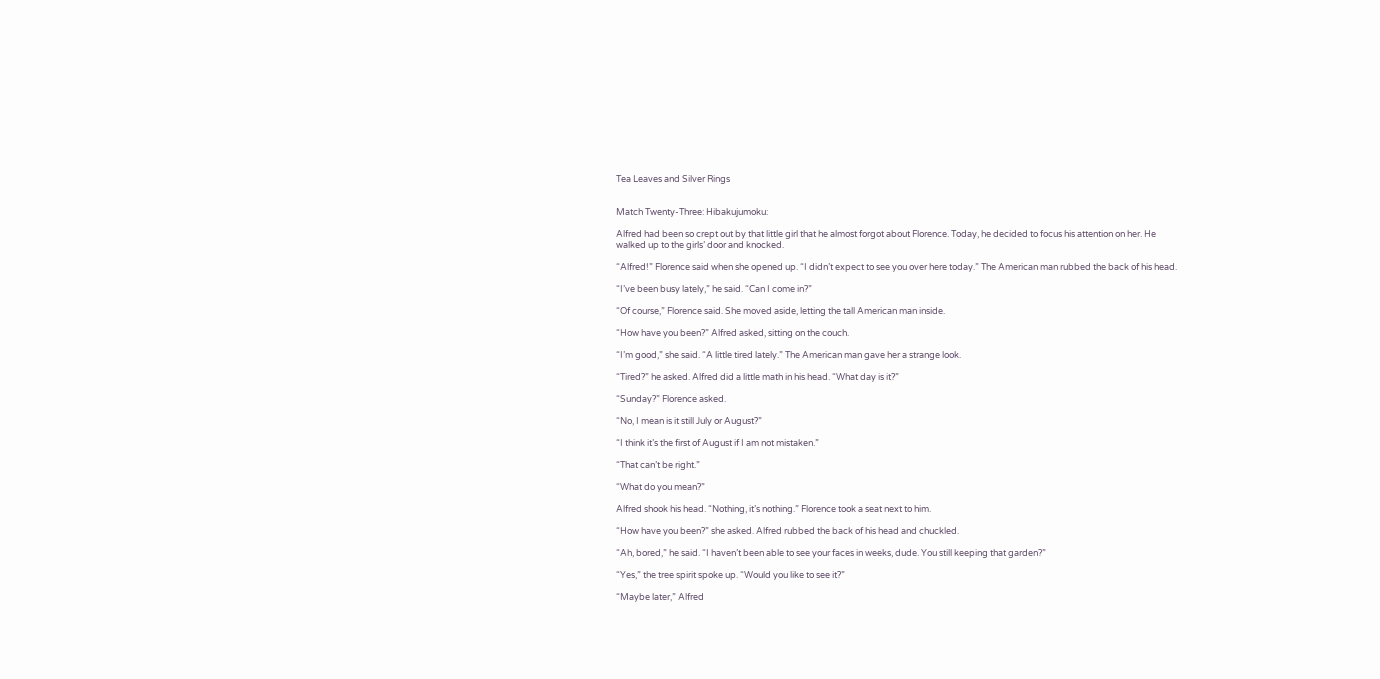Tea Leaves and Silver Rings


Match Twenty-Three: Hibakujumoku:

Alfred had been so crept out by that little girl that he almost forgot about Florence. Today, he decided to focus his attention on her. He walked up to the girls’ door and knocked.

“Alfred!” Florence said when she opened up. “I didn’t expect to see you over here today.” The American man rubbed the back of his head.

“I’ve been busy lately,” he said. “Can I come in?”

“Of course,” Florence said. She moved aside, letting the tall American man inside.

“How have you been?” Alfred asked, sitting on the couch.

“I’m good,” she said. “A little tired lately.” The American man gave her a strange look.

“Tired?” he asked. Alfred did a little math in his head. “What day is it?”

“Sunday?” Florence asked.

“No, I mean is it still July or August?”

“I think it’s the first of August if I am not mistaken.”

“That can’t be right.”

“What do you mean?”

Alfred shook his head. “Nothing, it’s nothing.” Florence took a seat next to him.

“How have you been?” she asked. Alfred rubbed the back of his head and chuckled.

“Ah, bored,” he said. “I haven’t been able to see your faces in weeks, dude. You still keeping that garden?”

“Yes,” the tree spirit spoke up. “Would you like to see it?”

“Maybe later,” Alfred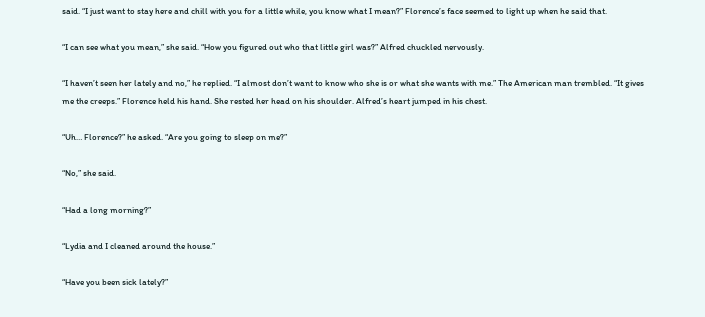said. “I just want to stay here and chill with you for a little while, you know what I mean?” Florence’s face seemed to light up when he said that.

“I can see what you mean,” she said. “How you figured out who that little girl was?” Alfred chuckled nervously.

“I haven’t seen her lately and no,” he replied. “I almost don’t want to know who she is or what she wants with me.” The American man trembled. “It gives me the creeps.” Florence held his hand. She rested her head on his shoulder. Alfred’s heart jumped in his chest.

“Uh… Florence?” he asked. “Are you going to sleep on me?”

“No,” she said.

“Had a long morning?”

“Lydia and I cleaned around the house.”

“Have you been sick lately?”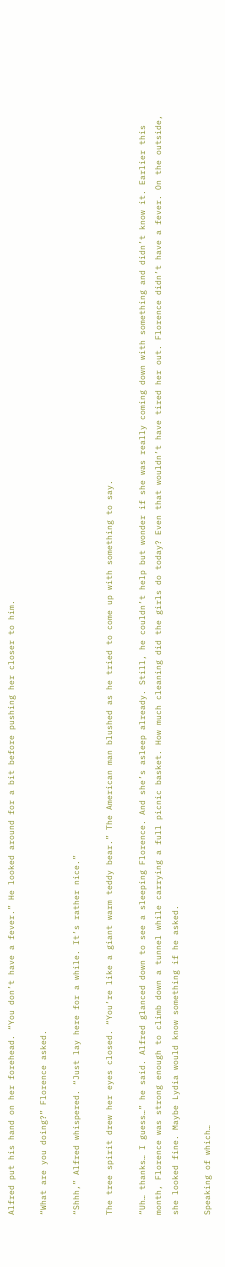Alfred put his hand on her forehead. “You don’t have a fever.” He looked around for a bit before pushing her closer to him.

“What are you doing?” Florence asked.

“Shhh,” Alfred whispered. “Just lay here for a while. It’s rather nice.”

The tree spirit drew her eyes closed. “You’re like a giant warm teddy bear.” The American man blushed as he tried to come up with something to say.

“Uh… thanks… I guess…” he said. Alfred glanced down to see a sleeping Florence. And she’s asleep already. Still, he couldn’t help but wonder if she was really coming down with something and didn’t know it. Earlier this month, Florence was strong enough to climb down a tunnel while carrying a full picnic basket. How much cleaning did the girls do today? Even that wouldn’t have tired her out. Florence didn’t have a fever. On the outside, she looked fine. Maybe Lydia would know something if he asked.

Speaking of which…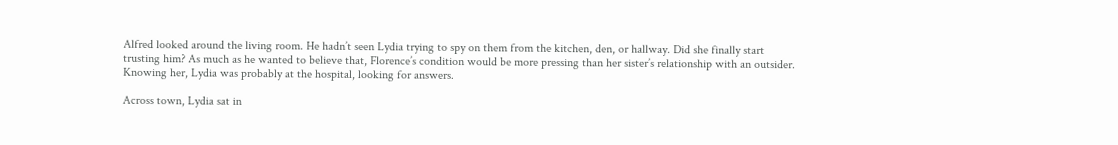Alfred looked around the living room. He hadn’t seen Lydia trying to spy on them from the kitchen, den, or hallway. Did she finally start trusting him? As much as he wanted to believe that, Florence’s condition would be more pressing than her sister’s relationship with an outsider. Knowing her, Lydia was probably at the hospital, looking for answers.

Across town, Lydia sat in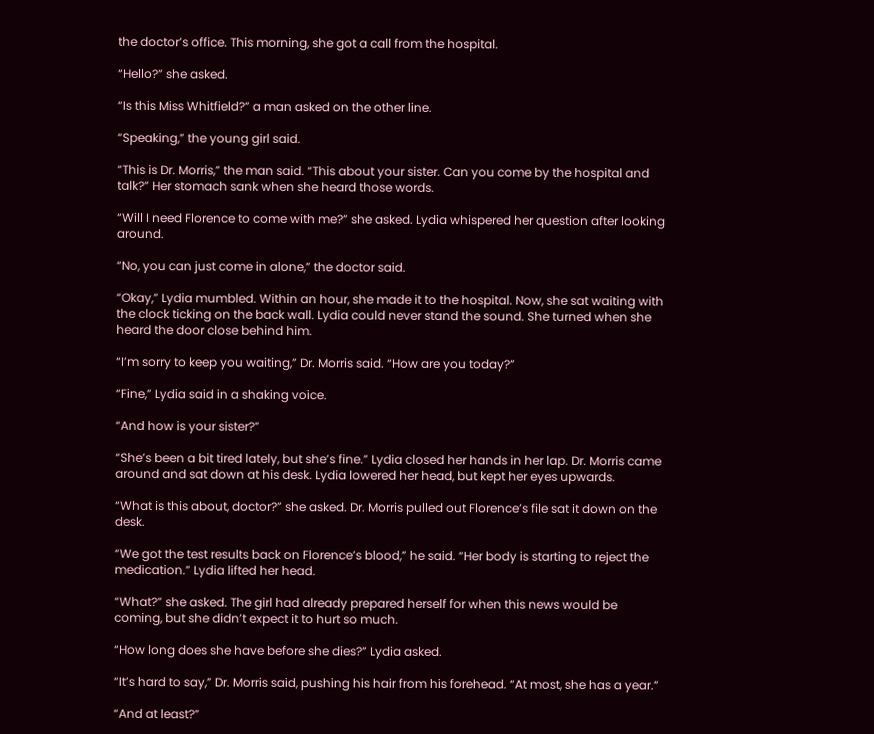the doctor’s office. This morning, she got a call from the hospital.

“Hello?” she asked.

“Is this Miss Whitfield?” a man asked on the other line.

“Speaking,” the young girl said.

“This is Dr. Morris,” the man said. “This about your sister. Can you come by the hospital and talk?” Her stomach sank when she heard those words.

“Will I need Florence to come with me?” she asked. Lydia whispered her question after looking around.

“No, you can just come in alone,” the doctor said.

“Okay,” Lydia mumbled. Within an hour, she made it to the hospital. Now, she sat waiting with the clock ticking on the back wall. Lydia could never stand the sound. She turned when she heard the door close behind him.

“I’m sorry to keep you waiting,” Dr. Morris said. “How are you today?”

“Fine,” Lydia said in a shaking voice.

“And how is your sister?”

“She’s been a bit tired lately, but she’s fine.” Lydia closed her hands in her lap. Dr. Morris came around and sat down at his desk. Lydia lowered her head, but kept her eyes upwards.

“What is this about, doctor?” she asked. Dr. Morris pulled out Florence’s file sat it down on the desk.

“We got the test results back on Florence’s blood,” he said. “Her body is starting to reject the medication.” Lydia lifted her head.

“What?” she asked. The girl had already prepared herself for when this news would be coming, but she didn’t expect it to hurt so much.

“How long does she have before she dies?” Lydia asked.

“It’s hard to say,” Dr. Morris said, pushing his hair from his forehead. “At most, she has a year.”

“And at least?”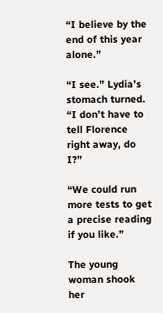“I believe by the end of this year alone.”

“I see.” Lydia’s stomach turned. “I don’t have to tell Florence right away, do I?”

“We could run more tests to get a precise reading if you like.”

The young woman shook her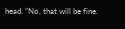head. “No, that will be fine.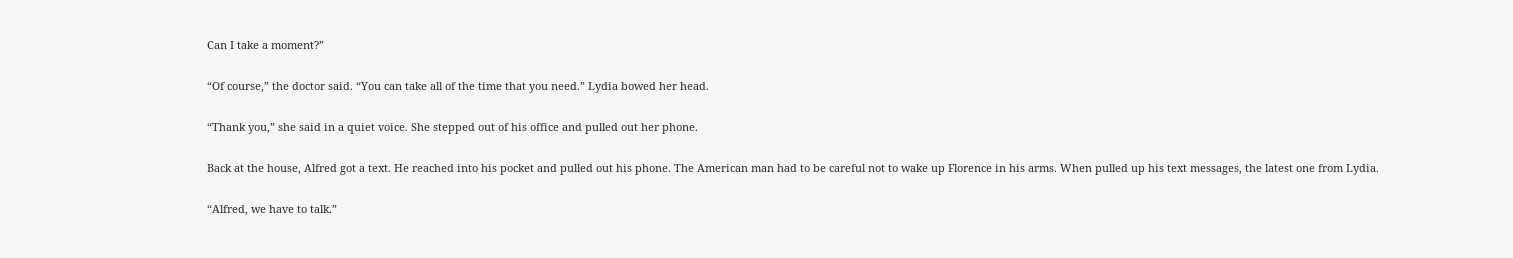Can I take a moment?”

“Of course,” the doctor said. “You can take all of the time that you need.” Lydia bowed her head.

“Thank you,” she said in a quiet voice. She stepped out of his office and pulled out her phone.

Back at the house, Alfred got a text. He reached into his pocket and pulled out his phone. The American man had to be careful not to wake up Florence in his arms. When pulled up his text messages, the latest one from Lydia.

“Alfred, we have to talk.”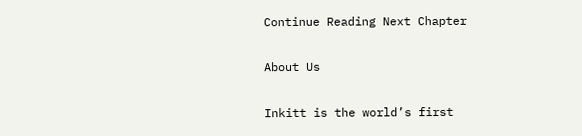Continue Reading Next Chapter

About Us

Inkitt is the world’s first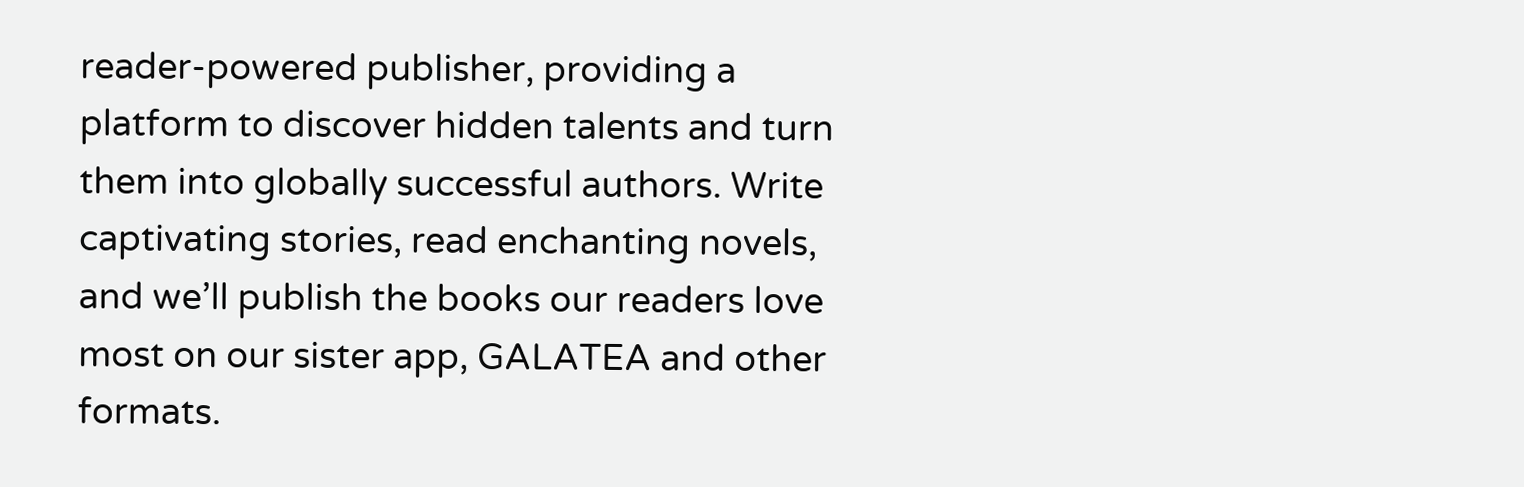reader-powered publisher, providing a platform to discover hidden talents and turn them into globally successful authors. Write captivating stories, read enchanting novels, and we’ll publish the books our readers love most on our sister app, GALATEA and other formats.